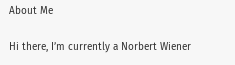About Me

Hi there, I’m currently a Norbert Wiener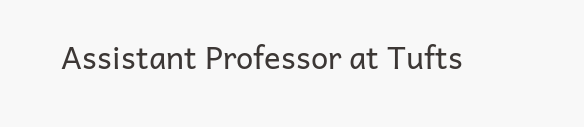Assistant Professor at Tufts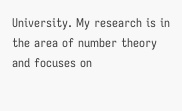University. My research is in the area of number theory and focuses on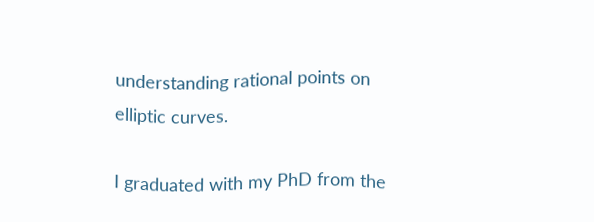understanding rational points on elliptic curves.

I graduated with my PhD from the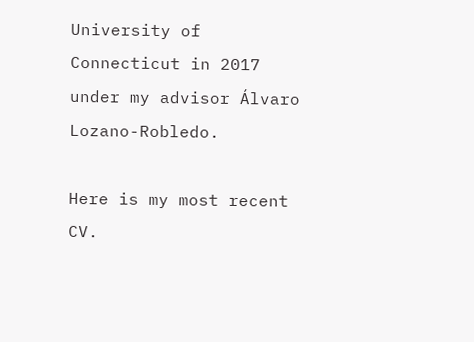University of Connecticut in 2017 under my advisor Álvaro Lozano-Robledo.

Here is my most recent CV.